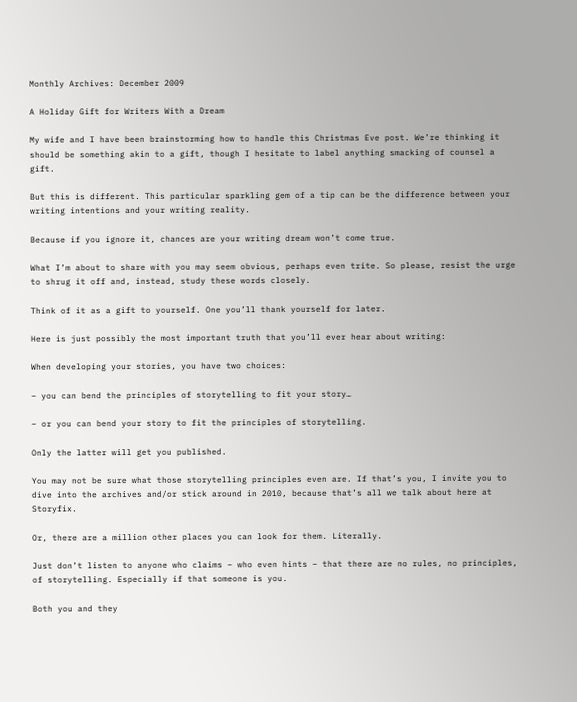Monthly Archives: December 2009

A Holiday Gift for Writers With a Dream

My wife and I have been brainstorming how to handle this Christmas Eve post. We’re thinking it should be something akin to a gift, though I hesitate to label anything smacking of counsel a gift.

But this is different. This particular sparkling gem of a tip can be the difference between your writing intentions and your writing reality.

Because if you ignore it, chances are your writing dream won’t come true.

What I’m about to share with you may seem obvious, perhaps even trite. So please, resist the urge to shrug it off and, instead, study these words closely.

Think of it as a gift to yourself. One you’ll thank yourself for later.

Here is just possibly the most important truth that you’ll ever hear about writing:

When developing your stories, you have two choices:

– you can bend the principles of storytelling to fit your story…

– or you can bend your story to fit the principles of storytelling.

Only the latter will get you published.

You may not be sure what those storytelling principles even are. If that’s you, I invite you to dive into the archives and/or stick around in 2010, because that’s all we talk about here at Storyfix.

Or, there are a million other places you can look for them. Literally.

Just don’t listen to anyone who claims – who even hints – that there are no rules, no principles, of storytelling. Especially if that someone is you.

Both you and they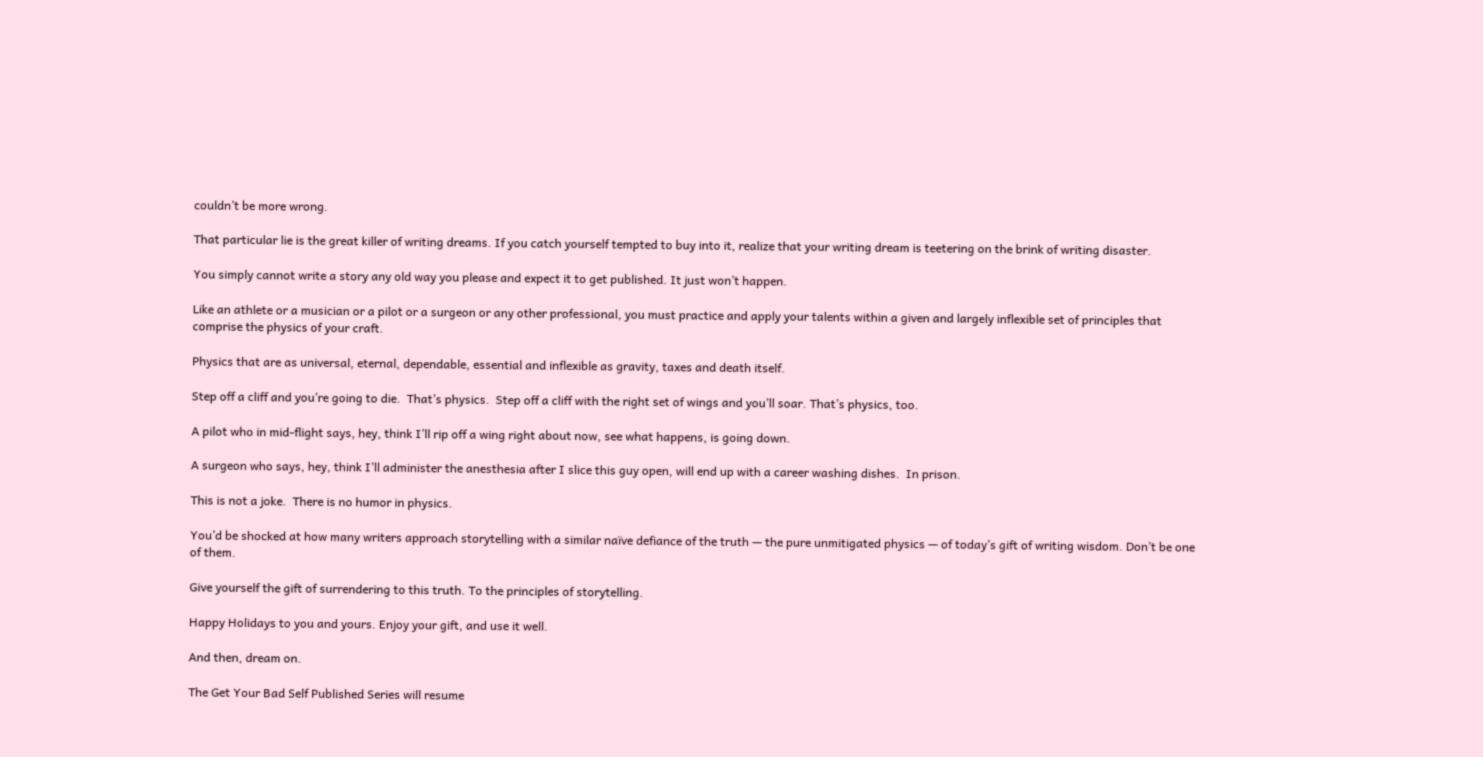couldn’t be more wrong.

That particular lie is the great killer of writing dreams. If you catch yourself tempted to buy into it, realize that your writing dream is teetering on the brink of writing disaster.

You simply cannot write a story any old way you please and expect it to get published. It just won’t happen.

Like an athlete or a musician or a pilot or a surgeon or any other professional, you must practice and apply your talents within a given and largely inflexible set of principles that comprise the physics of your craft.

Physics that are as universal, eternal, dependable, essential and inflexible as gravity, taxes and death itself.

Step off a cliff and you’re going to die.  That’s physics.  Step off a cliff with the right set of wings and you’ll soar. That’s physics, too.

A pilot who in mid-flight says, hey, think I’ll rip off a wing right about now, see what happens, is going down.

A surgeon who says, hey, think I’ll administer the anesthesia after I slice this guy open, will end up with a career washing dishes.  In prison.

This is not a joke.  There is no humor in physics.

You’d be shocked at how many writers approach storytelling with a similar naïve defiance of the truth — the pure unmitigated physics — of today’s gift of writing wisdom. Don’t be one of them.

Give yourself the gift of surrendering to this truth. To the principles of storytelling.

Happy Holidays to you and yours. Enjoy your gift, and use it well.

And then, dream on.

The Get Your Bad Self Published Series will resume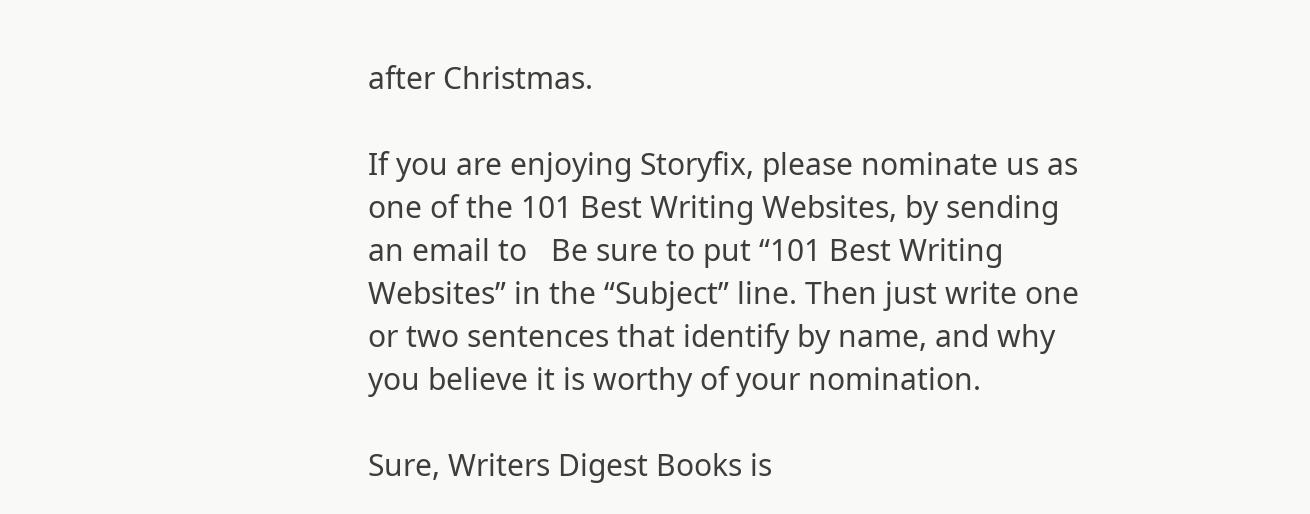after Christmas.

If you are enjoying Storyfix, please nominate us as one of the 101 Best Writing Websites, by sending an email to   Be sure to put “101 Best Writing Websites” in the “Subject” line. Then just write one or two sentences that identify by name, and why you believe it is worthy of your nomination.

Sure, Writers Digest Books is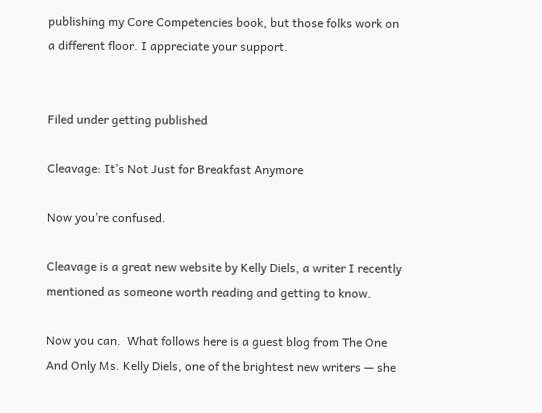publishing my Core Competencies book, but those folks work on a different floor. I appreciate your support.


Filed under getting published

Cleavage: It’s Not Just for Breakfast Anymore

Now you’re confused.

Cleavage is a great new website by Kelly Diels, a writer I recently mentioned as someone worth reading and getting to know.

Now you can.  What follows here is a guest blog from The One And Only Ms. Kelly Diels, one of the brightest new writers — she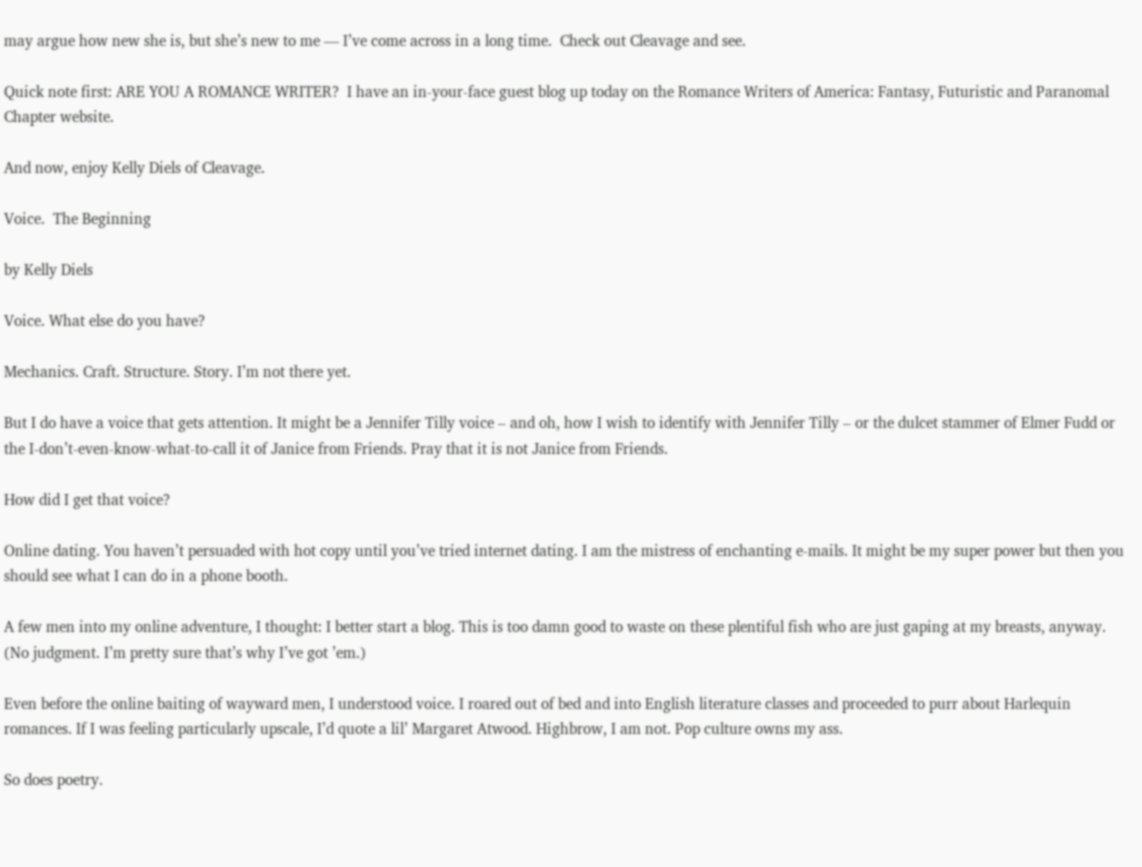may argue how new she is, but she’s new to me — I’ve come across in a long time.  Check out Cleavage and see.

Quick note first: ARE YOU A ROMANCE WRITER?  I have an in-your-face guest blog up today on the Romance Writers of America: Fantasy, Futuristic and Paranomal Chapter website.

And now, enjoy Kelly Diels of Cleavage.

Voice.  The Beginning

by Kelly Diels

Voice. What else do you have?

Mechanics. Craft. Structure. Story. I’m not there yet.

But I do have a voice that gets attention. It might be a Jennifer Tilly voice – and oh, how I wish to identify with Jennifer Tilly – or the dulcet stammer of Elmer Fudd or the I-don’t-even-know-what-to-call it of Janice from Friends. Pray that it is not Janice from Friends.

How did I get that voice?

Online dating. You haven’t persuaded with hot copy until you’ve tried internet dating. I am the mistress of enchanting e-mails. It might be my super power but then you should see what I can do in a phone booth.

A few men into my online adventure, I thought: I better start a blog. This is too damn good to waste on these plentiful fish who are just gaping at my breasts, anyway. (No judgment. I’m pretty sure that’s why I’ve got ’em.)

Even before the online baiting of wayward men, I understood voice. I roared out of bed and into English literature classes and proceeded to purr about Harlequin romances. If I was feeling particularly upscale, I’d quote a lil’ Margaret Atwood. Highbrow, I am not. Pop culture owns my ass.

So does poetry.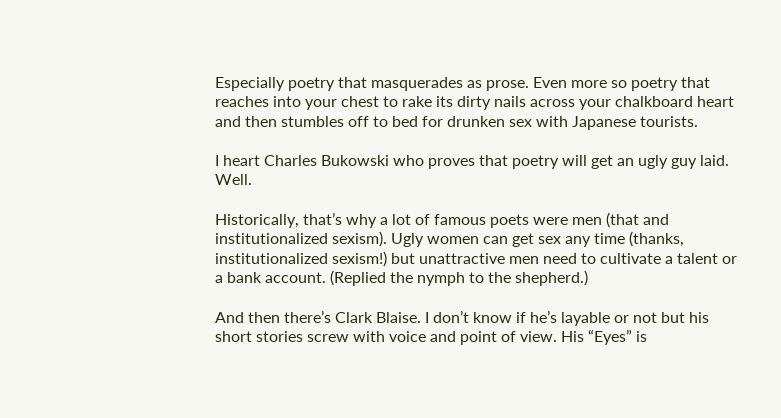Especially poetry that masquerades as prose. Even more so poetry that reaches into your chest to rake its dirty nails across your chalkboard heart and then stumbles off to bed for drunken sex with Japanese tourists.

I heart Charles Bukowski who proves that poetry will get an ugly guy laid. Well.

Historically, that’s why a lot of famous poets were men (that and institutionalized sexism). Ugly women can get sex any time (thanks, institutionalized sexism!) but unattractive men need to cultivate a talent or a bank account. (Replied the nymph to the shepherd.)

And then there’s Clark Blaise. I don’t know if he’s layable or not but his short stories screw with voice and point of view. His “Eyes” is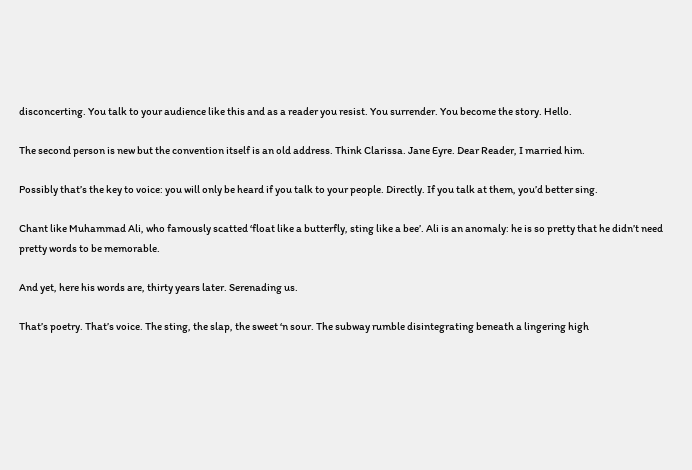disconcerting. You talk to your audience like this and as a reader you resist. You surrender. You become the story. Hello.

The second person is new but the convention itself is an old address. Think Clarissa. Jane Eyre. Dear Reader, I married him.

Possibly that’s the key to voice: you will only be heard if you talk to your people. Directly. If you talk at them, you’d better sing.

Chant like Muhammad Ali, who famously scatted ‘float like a butterfly, sting like a bee’. Ali is an anomaly: he is so pretty that he didn’t need pretty words to be memorable.

And yet, here his words are, thirty years later. Serenading us.

That’s poetry. That’s voice. The sting, the slap, the sweet ‘n sour. The subway rumble disintegrating beneath a lingering high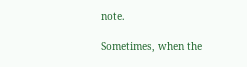note.

Sometimes, when the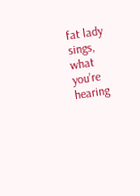fat lady sings, what you’re hearing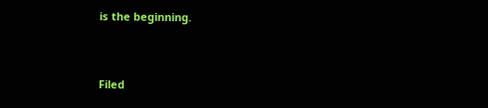is the beginning.


Filed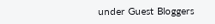under Guest Bloggers